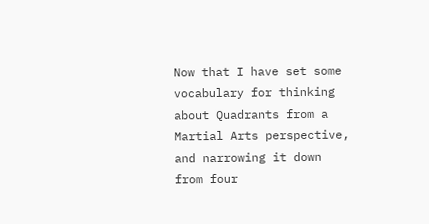Now that I have set some vocabulary for thinking about Quadrants from a Martial Arts perspective, and narrowing it down from four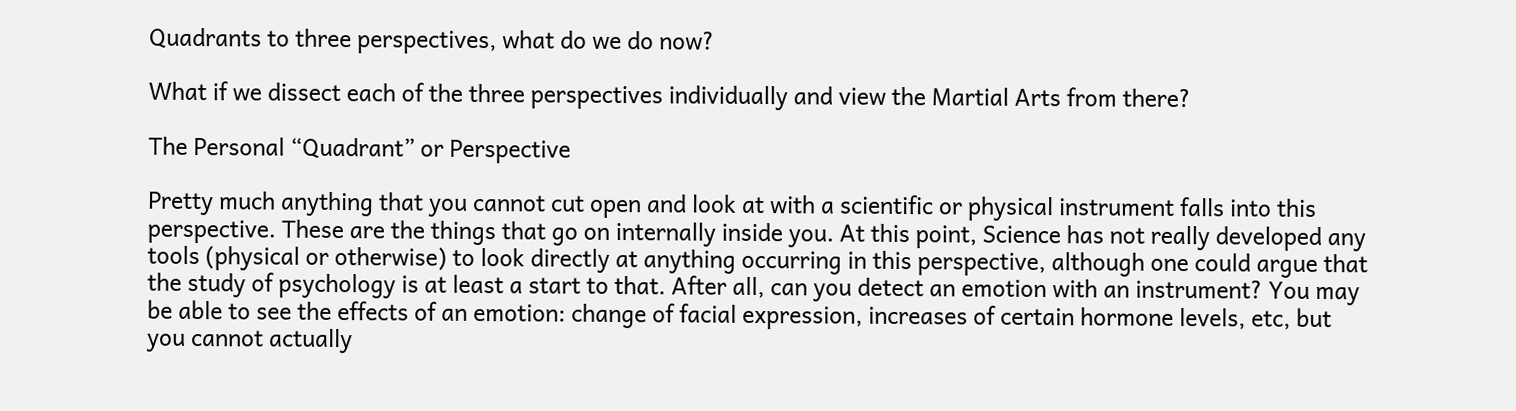Quadrants to three perspectives, what do we do now?

What if we dissect each of the three perspectives individually and view the Martial Arts from there?

The Personal “Quadrant” or Perspective

Pretty much anything that you cannot cut open and look at with a scientific or physical instrument falls into this perspective. These are the things that go on internally inside you. At this point, Science has not really developed any tools (physical or otherwise) to look directly at anything occurring in this perspective, although one could argue that the study of psychology is at least a start to that. After all, can you detect an emotion with an instrument? You may be able to see the effects of an emotion: change of facial expression, increases of certain hormone levels, etc, but you cannot actually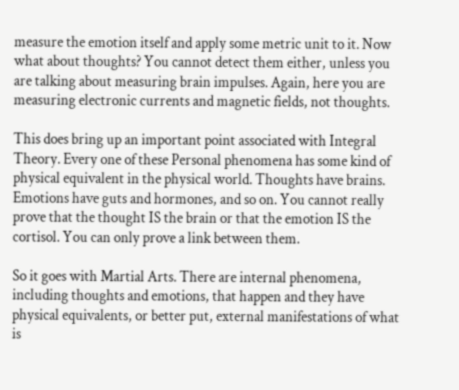measure the emotion itself and apply some metric unit to it. Now what about thoughts? You cannot detect them either, unless you are talking about measuring brain impulses. Again, here you are measuring electronic currents and magnetic fields, not thoughts.

This does bring up an important point associated with Integral Theory. Every one of these Personal phenomena has some kind of physical equivalent in the physical world. Thoughts have brains. Emotions have guts and hormones, and so on. You cannot really prove that the thought IS the brain or that the emotion IS the cortisol. You can only prove a link between them.

So it goes with Martial Arts. There are internal phenomena, including thoughts and emotions, that happen and they have physical equivalents, or better put, external manifestations of what is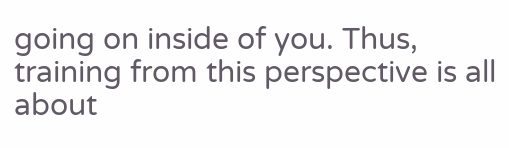going on inside of you. Thus, training from this perspective is all about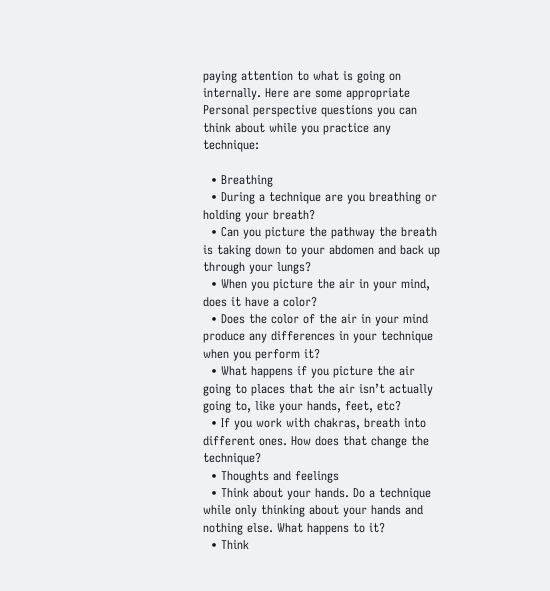paying attention to what is going on internally. Here are some appropriate Personal perspective questions you can think about while you practice any technique:

  • Breathing
  • During a technique are you breathing or holding your breath?
  • Can you picture the pathway the breath is taking down to your abdomen and back up through your lungs?
  • When you picture the air in your mind, does it have a color?
  • Does the color of the air in your mind produce any differences in your technique when you perform it?
  • What happens if you picture the air going to places that the air isn’t actually going to, like your hands, feet, etc?
  • If you work with chakras, breath into different ones. How does that change the technique?
  • Thoughts and feelings
  • Think about your hands. Do a technique while only thinking about your hands and nothing else. What happens to it?
  • Think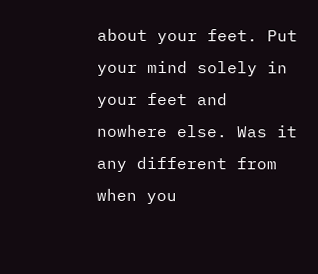about your feet. Put your mind solely in your feet and nowhere else. Was it any different from when you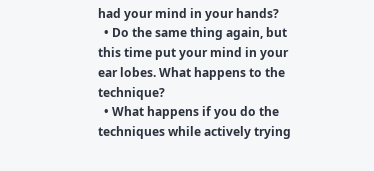had your mind in your hands?
  • Do the same thing again, but this time put your mind in your ear lobes. What happens to the technique?
  • What happens if you do the techniques while actively trying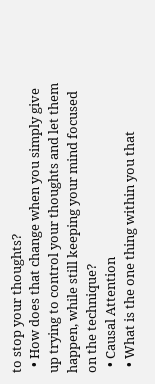to stop your thoughts?
  • How does that change when you simply give up trying to control your thoughts and let them happen, while still keeping your mind focused on the technique?
  • Causal Attention
  • What is the one thing within you that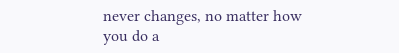never changes, no matter how you do a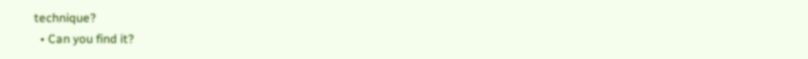technique?
  • Can you find it?